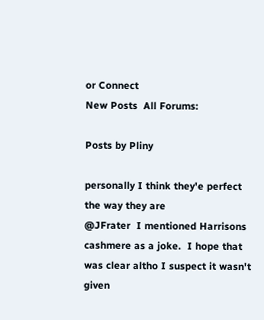or Connect
New Posts  All Forums:

Posts by Pliny

personally I think they'e perfect the way they are
@JFrater  I mentioned Harrisons cashmere as a joke.  I hope that was clear altho I suspect it wasn't given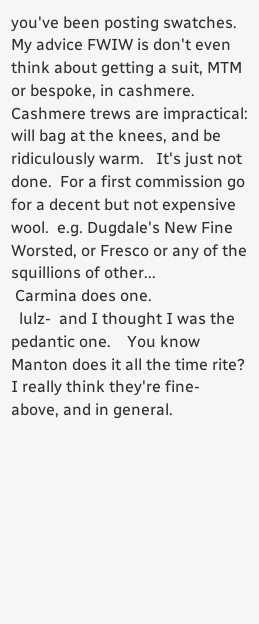you've been posting swatches.  My advice FWIW is don't even think about getting a suit, MTM or bespoke, in cashmere.  Cashmere trews are impractical: will bag at the knees, and be ridiculously warm.   It's just not done.  For a first commission go for a decent but not expensive wool.  e.g. Dugdale's New Fine Worsted, or Fresco or any of the squillions of other...
 Carmina does one.
  lulz-  and I thought I was the pedantic one.    You know Manton does it all the time rite?  I really think they're fine-  above, and in general.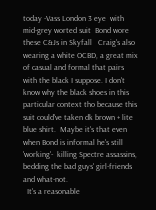today -Vass London 3 eye  with mid-grey worted suit  Bond wore these C&Js in Skyfall   Craig's also wearing a white OCBD, a great mix of casual and formal that pairs with the black I suppose. I don't know why the black shoes in this particular context tho because this suit could've taken dk brown + lite blue shirt.  Maybe it's that even when Bond is informal he's still 'working'-  killing Spectre assassins, bedding the bad guys' girl-friends  and what-not.
  It's a reasonable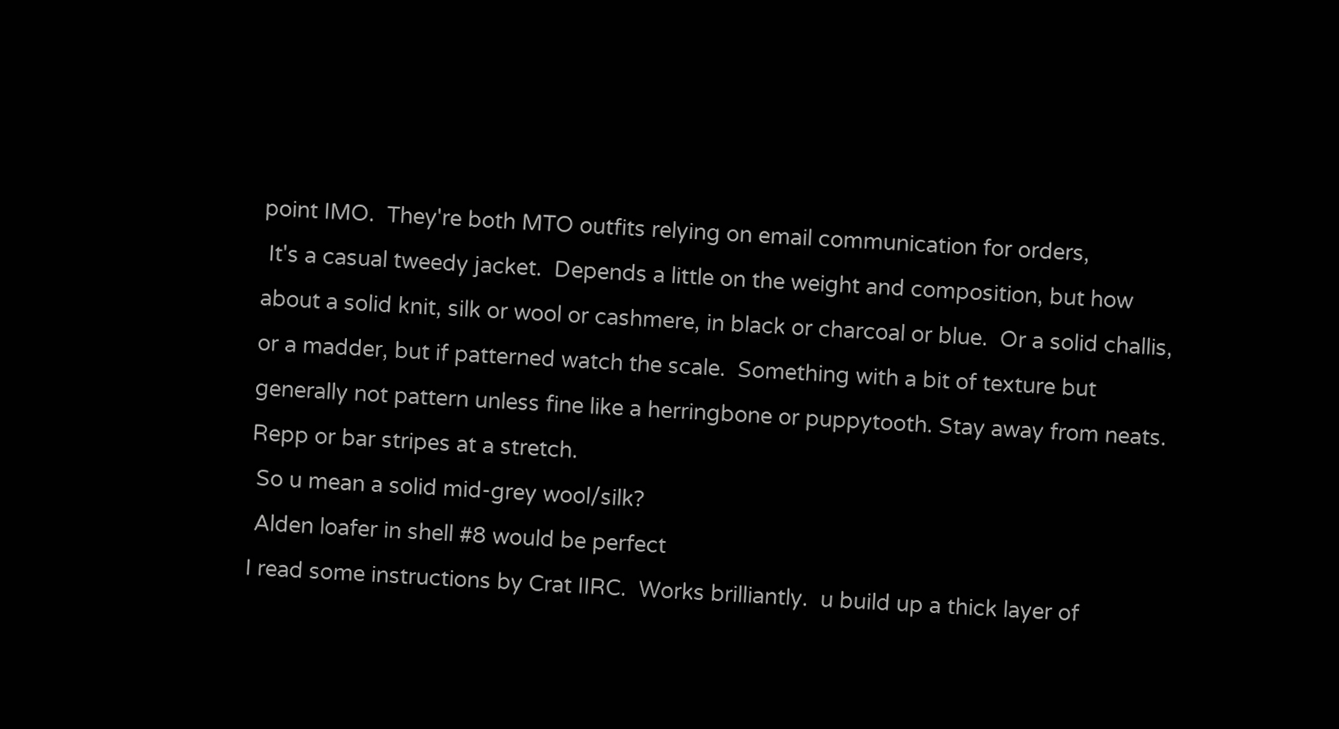point IMO.  They're both MTO outfits relying on email communication for orders,
 It's a casual tweedy jacket.  Depends a little on the weight and composition, but how about a solid knit, silk or wool or cashmere, in black or charcoal or blue.  Or a solid challis, or a madder, but if patterned watch the scale.  Something with a bit of texture but generally not pattern unless fine like a herringbone or puppytooth. Stay away from neats.  Repp or bar stripes at a stretch.
 So u mean a solid mid-grey wool/silk?
 Alden loafer in shell #8 would be perfect
I read some instructions by Crat IIRC.  Works brilliantly.  u build up a thick layer of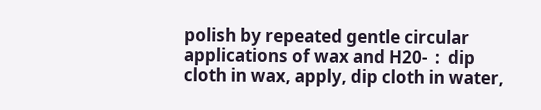polish by repeated gentle circular applications of wax and H20-  :  dip cloth in wax, apply, dip cloth in water,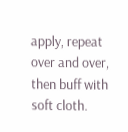apply, repeat over and over, then buff with soft cloth.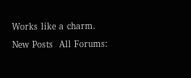Works like a charm.
New Posts  All Forums: